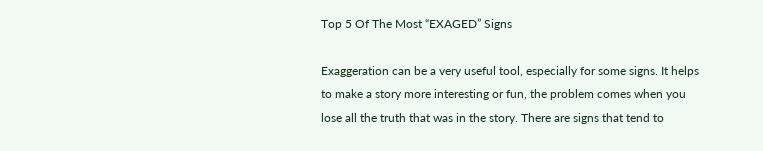Top 5 Of The Most “EXAGED” Signs

Exaggeration can be a very useful tool, especially for some signs. It helps to make a story more interesting or fun, the problem comes when you lose all the truth that was in the story. There are signs that tend to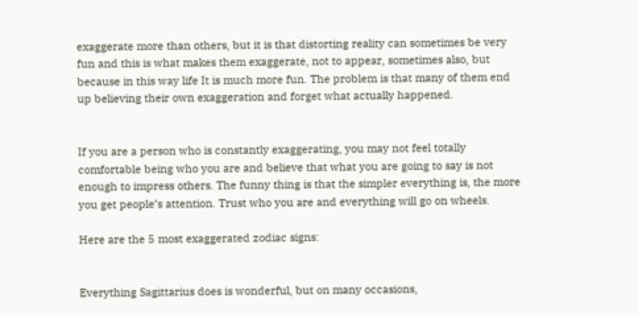exaggerate more than others, but it is that distorting reality can sometimes be very fun and this is what makes them exaggerate, not to appear, sometimes also, but because in this way life It is much more fun. The problem is that many of them end up believing their own exaggeration and forget what actually happened.


If you are a person who is constantly exaggerating, you may not feel totally comfortable being who you are and believe that what you are going to say is not enough to impress others. The funny thing is that the simpler everything is, the more you get people’s attention. Trust who you are and everything will go on wheels.

Here are the 5 most exaggerated zodiac signs:


Everything Sagittarius does is wonderful, but on many occasions,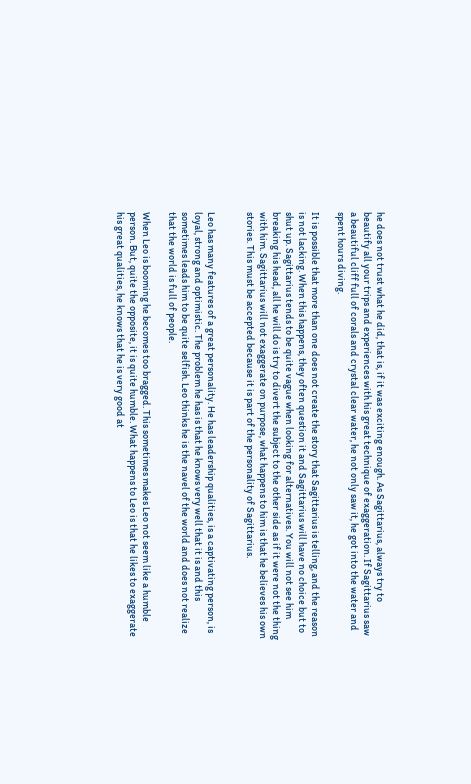he does not trust what he did, that is, if it was exciting enough. As Sagittarius, always try to beautify all your trips and experiences with his great technique of exaggeration. If Sagittarius saw a beautiful cliff full of corals and crystal clear water, he not only saw it, he got into the water and spent hours diving.

It is possible that more than one does not create the story that Sagittarius is telling, and the reason is not lacking. When this happens, they often question it and Sagittarius will have no choice but to shut up. Sagittarius tends to be quite vague when looking for alternatives. You will not see him breaking his head, all he will do is try to divert the subject to the other side as if it were not the thing with him. Sagittarius will not exaggerate on purpose, what happens to him is that he believes his own stories. This must be accepted because it is part of the personality of Sagittarius.


Leo has many features of a great personality. He has leadership qualities, is a captivating person, is loyal, strong and optimistic. The problem he has is that he knows very well that it is and this sometimes leads him to be quite selfish. Leo thinks he is the navel of the world and does not realize that the world is full of people.

When Leo is booming he becomes too bragged. This sometimes makes Leo not seem like a humble person. But, quite the opposite, it is quite humble. What happens to Leo is that he likes to exaggerate his great qualities, he knows that he is very good at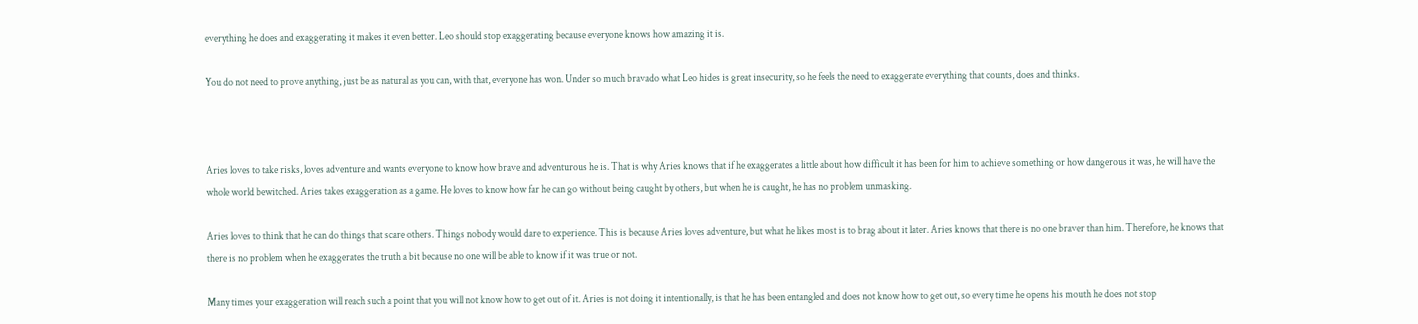everything he does and exaggerating it makes it even better. Leo should stop exaggerating because everyone knows how amazing it is.

You do not need to prove anything, just be as natural as you can, with that, everyone has won. Under so much bravado what Leo hides is great insecurity, so he feels the need to exaggerate everything that counts, does and thinks.



Aries loves to take risks, loves adventure and wants everyone to know how brave and adventurous he is. That is why Aries knows that if he exaggerates a little about how difficult it has been for him to achieve something or how dangerous it was, he will have the whole world bewitched. Aries takes exaggeration as a game. He loves to know how far he can go without being caught by others, but when he is caught, he has no problem unmasking.

Aries loves to think that he can do things that scare others. Things nobody would dare to experience. This is because Aries loves adventure, but what he likes most is to brag about it later. Aries knows that there is no one braver than him. Therefore, he knows that there is no problem when he exaggerates the truth a bit because no one will be able to know if it was true or not.

Many times your exaggeration will reach such a point that you will not know how to get out of it. Aries is not doing it intentionally, is that he has been entangled and does not know how to get out, so every time he opens his mouth he does not stop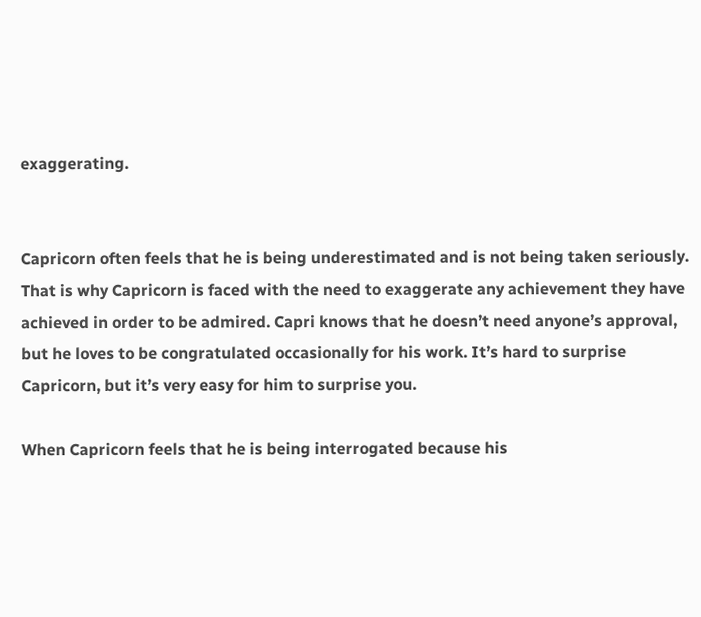exaggerating.


Capricorn often feels that he is being underestimated and is not being taken seriously. That is why Capricorn is faced with the need to exaggerate any achievement they have achieved in order to be admired. Capri knows that he doesn’t need anyone’s approval, but he loves to be congratulated occasionally for his work. It’s hard to surprise Capricorn, but it’s very easy for him to surprise you.

When Capricorn feels that he is being interrogated because his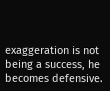exaggeration is not being a success, he becomes defensive.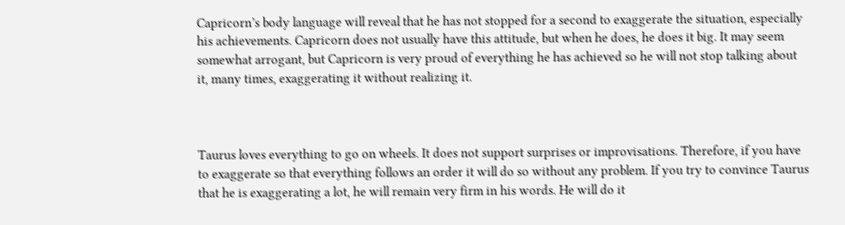Capricorn’s body language will reveal that he has not stopped for a second to exaggerate the situation, especially his achievements. Capricorn does not usually have this attitude, but when he does, he does it big. It may seem somewhat arrogant, but Capricorn is very proud of everything he has achieved so he will not stop talking about it, many times, exaggerating it without realizing it.



Taurus loves everything to go on wheels. It does not support surprises or improvisations. Therefore, if you have to exaggerate so that everything follows an order it will do so without any problem. If you try to convince Taurus that he is exaggerating a lot, he will remain very firm in his words. He will do it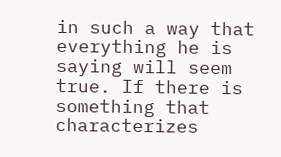in such a way that everything he is saying will seem true. If there is something that characterizes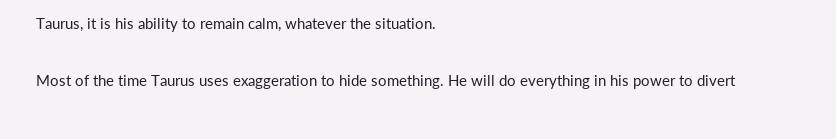Taurus, it is his ability to remain calm, whatever the situation.

Most of the time Taurus uses exaggeration to hide something. He will do everything in his power to divert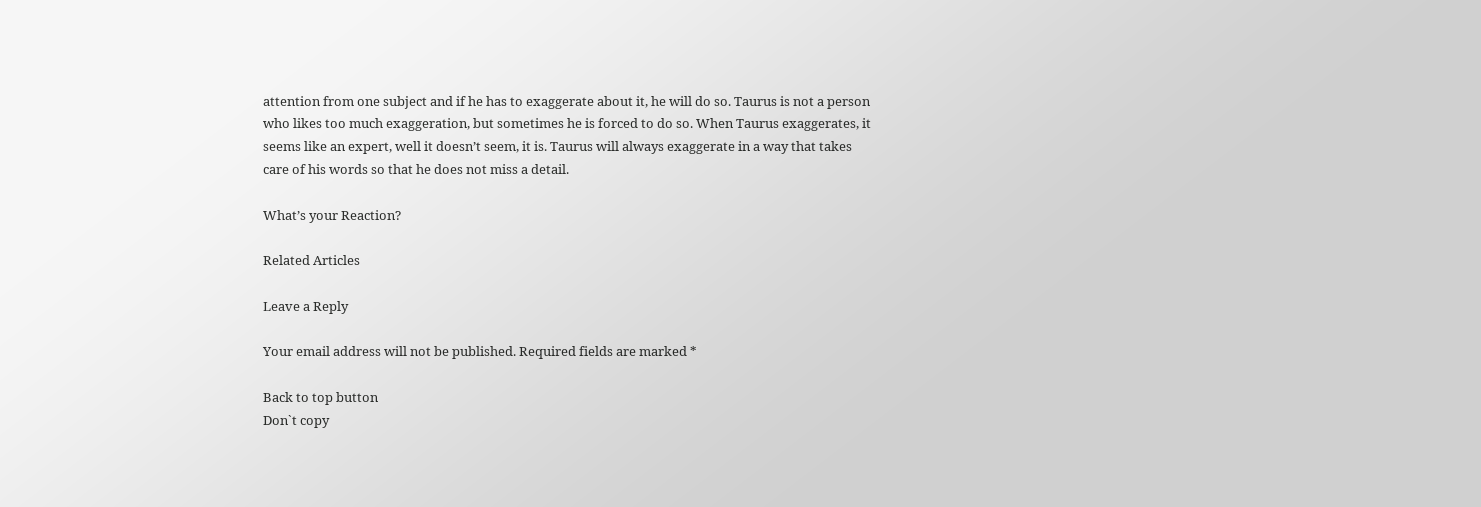attention from one subject and if he has to exaggerate about it, he will do so. Taurus is not a person who likes too much exaggeration, but sometimes he is forced to do so. When Taurus exaggerates, it seems like an expert, well it doesn’t seem, it is. Taurus will always exaggerate in a way that takes care of his words so that he does not miss a detail.

What’s your Reaction?

Related Articles

Leave a Reply

Your email address will not be published. Required fields are marked *

Back to top button
Don`t copy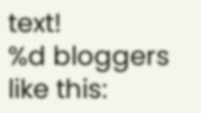text!
%d bloggers like this: